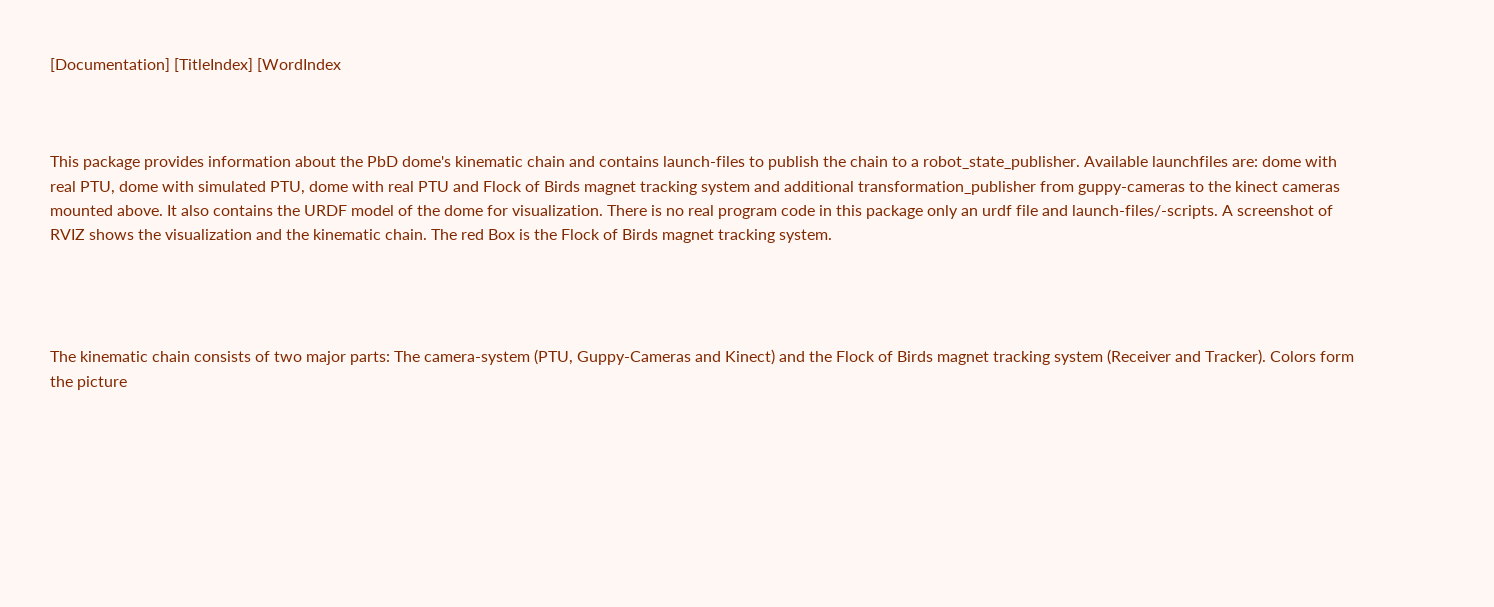[Documentation] [TitleIndex] [WordIndex



This package provides information about the PbD dome's kinematic chain and contains launch-files to publish the chain to a robot_state_publisher. Available launchfiles are: dome with real PTU, dome with simulated PTU, dome with real PTU and Flock of Birds magnet tracking system and additional transformation_publisher from guppy-cameras to the kinect cameras mounted above. It also contains the URDF model of the dome for visualization. There is no real program code in this package only an urdf file and launch-files/-scripts. A screenshot of RVIZ shows the visualization and the kinematic chain. The red Box is the Flock of Birds magnet tracking system.




The kinematic chain consists of two major parts: The camera-system (PTU, Guppy-Cameras and Kinect) and the Flock of Birds magnet tracking system (Receiver and Tracker). Colors form the picture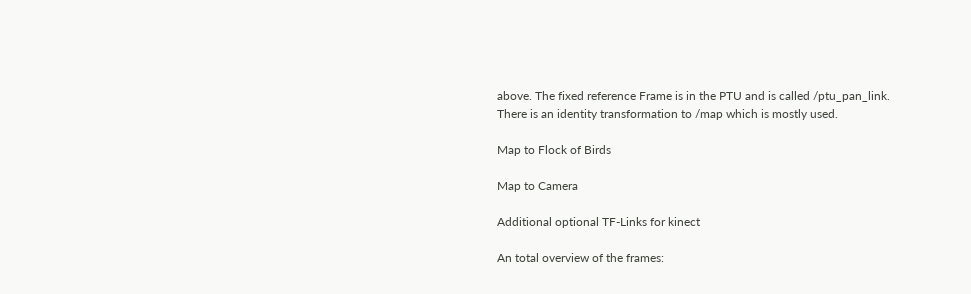above. The fixed reference Frame is in the PTU and is called /ptu_pan_link. There is an identity transformation to /map which is mostly used.

Map to Flock of Birds

Map to Camera

Additional optional TF-Links for kinect

An total overview of the frames: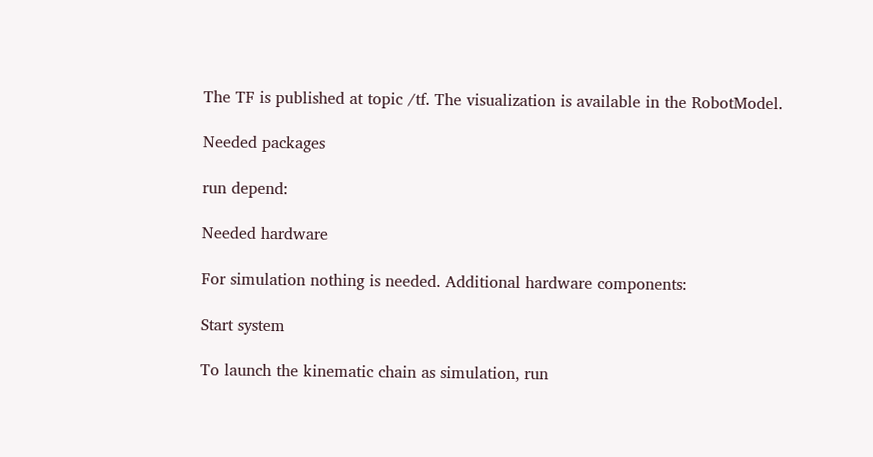The TF is published at topic /tf. The visualization is available in the RobotModel.

Needed packages

run depend:

Needed hardware

For simulation nothing is needed. Additional hardware components:

Start system

To launch the kinematic chain as simulation, run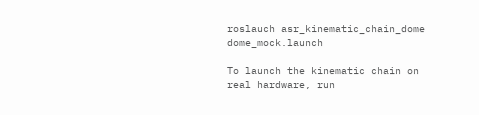roslauch asr_kinematic_chain_dome dome_mock.launch

To launch the kinematic chain on real hardware, run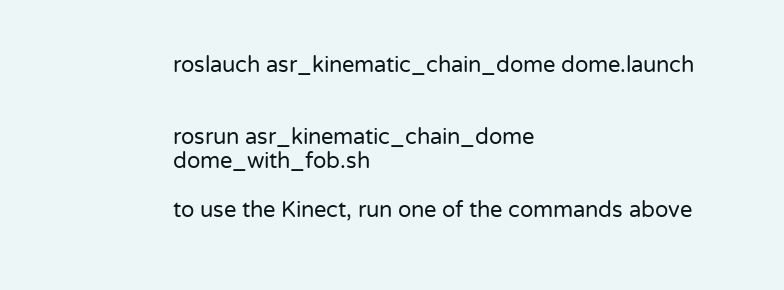roslauch asr_kinematic_chain_dome dome.launch


rosrun asr_kinematic_chain_dome dome_with_fob.sh

to use the Kinect, run one of the commands above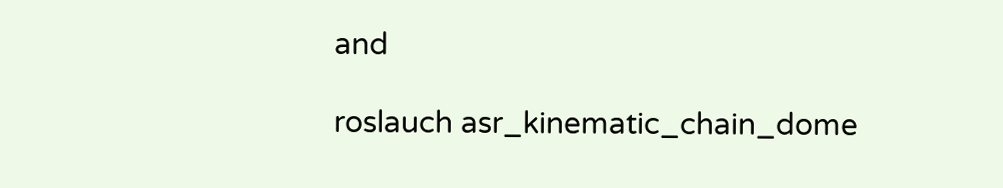and

roslauch asr_kinematic_chain_dome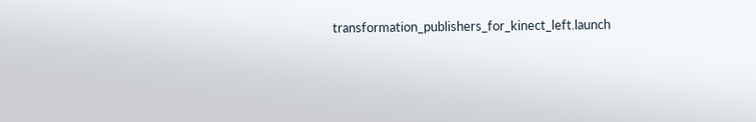transformation_publishers_for_kinect_left.launch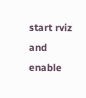start rviz and enable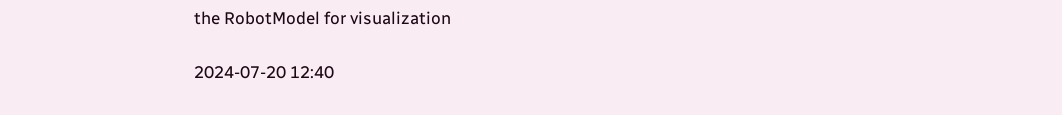the RobotModel for visualization

2024-07-20 12:40